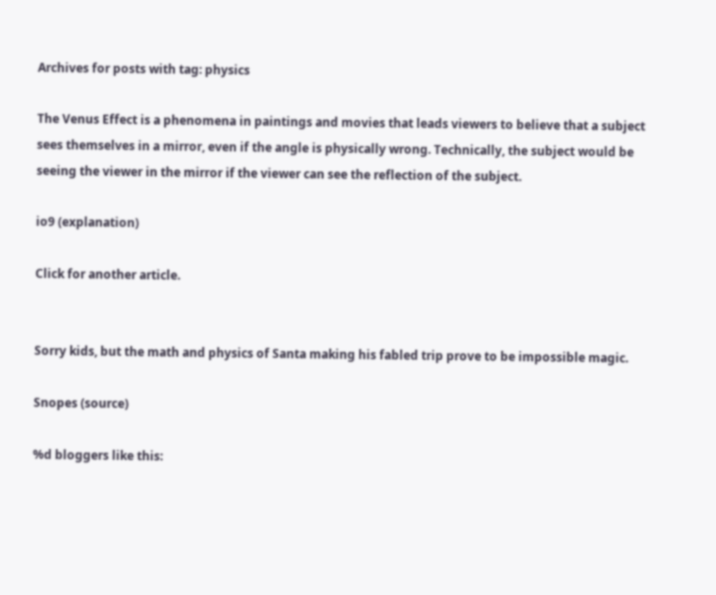Archives for posts with tag: physics

The Venus Effect is a phenomena in paintings and movies that leads viewers to believe that a subject sees themselves in a mirror, even if the angle is physically wrong. Technically, the subject would be seeing the viewer in the mirror if the viewer can see the reflection of the subject.

io9 (explanation)

Click for another article.


Sorry kids, but the math and physics of Santa making his fabled trip prove to be impossible magic.

Snopes (source)

%d bloggers like this: